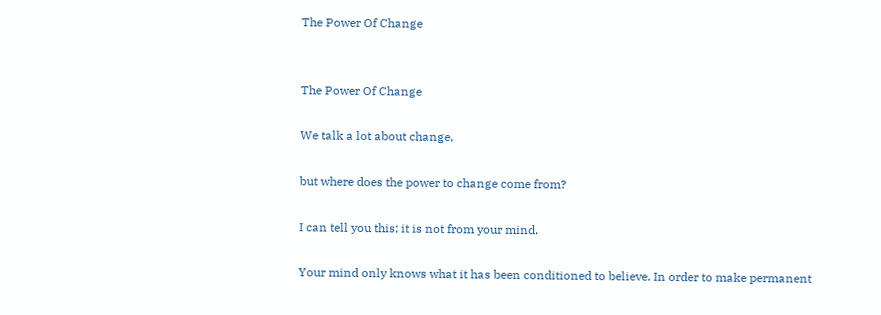The Power Of Change


The Power Of Change

We talk a lot about change,

but where does the power to change come from?

I can tell you this; it is not from your mind.

Your mind only knows what it has been conditioned to believe. In order to make permanent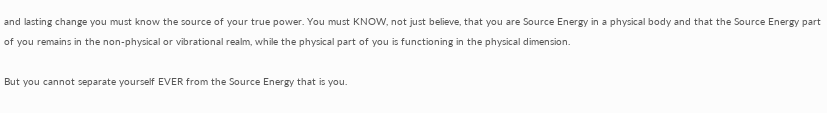and lasting change you must know the source of your true power. You must KNOW, not just believe, that you are Source Energy in a physical body and that the Source Energy part of you remains in the non-physical or vibrational realm, while the physical part of you is functioning in the physical dimension.

But you cannot separate yourself EVER from the Source Energy that is you.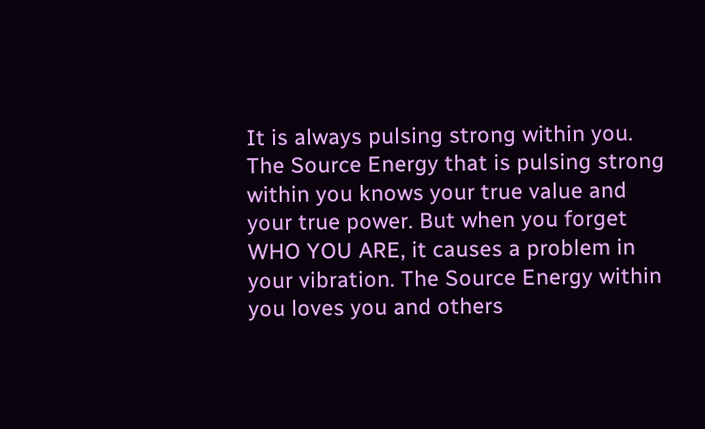It is always pulsing strong within you. The Source Energy that is pulsing strong within you knows your true value and your true power. But when you forget WHO YOU ARE, it causes a problem in your vibration. The Source Energy within you loves you and others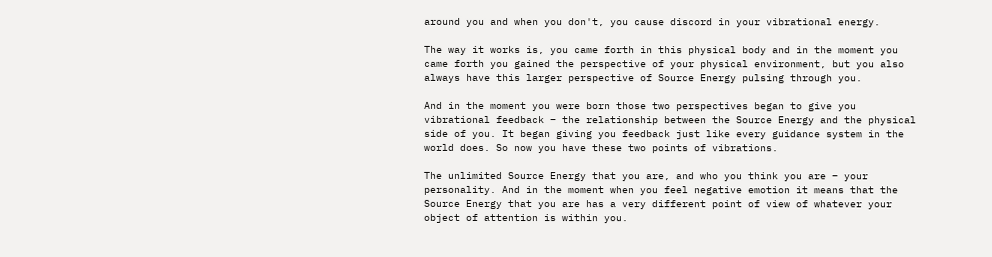around you and when you don't, you cause discord in your vibrational energy.

The way it works is, you came forth in this physical body and in the moment you came forth you gained the perspective of your physical environment, but you also always have this larger perspective of Source Energy pulsing through you.

And in the moment you were born those two perspectives began to give you vibrational feedback – the relationship between the Source Energy and the physical side of you. It began giving you feedback just like every guidance system in the world does. So now you have these two points of vibrations.

The unlimited Source Energy that you are, and who you think you are – your personality. And in the moment when you feel negative emotion it means that the Source Energy that you are has a very different point of view of whatever your object of attention is within you.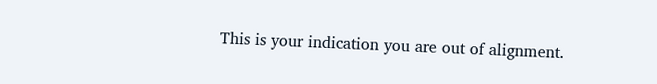This is your indication you are out of alignment.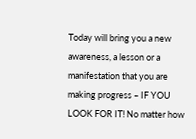Today will bring you a new awareness, a lesson or a manifestation that you are making progress – IF YOU LOOK FOR IT! No matter how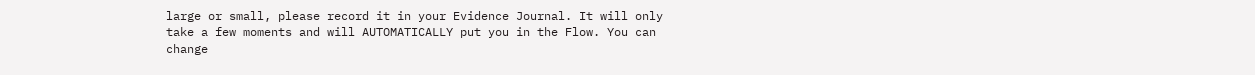large or small, please record it in your Evidence Journal. It will only take a few moments and will AUTOMATICALLY put you in the Flow. You can change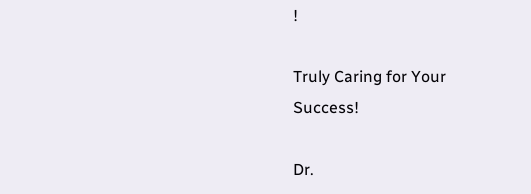!

Truly Caring for Your Success!

Dr.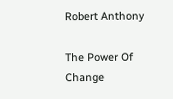Robert Anthony

The Power Of Change